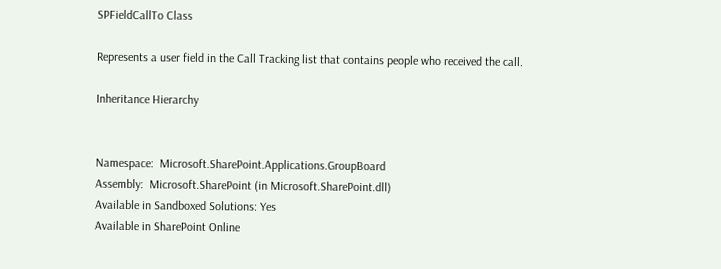SPFieldCallTo Class

Represents a user field in the Call Tracking list that contains people who received the call.

Inheritance Hierarchy


Namespace:  Microsoft.SharePoint.Applications.GroupBoard
Assembly:  Microsoft.SharePoint (in Microsoft.SharePoint.dll)
Available in Sandboxed Solutions: Yes
Available in SharePoint Online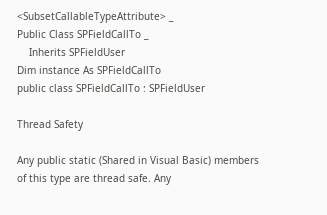<SubsetCallableTypeAttribute> _
Public Class SPFieldCallTo _
    Inherits SPFieldUser
Dim instance As SPFieldCallTo
public class SPFieldCallTo : SPFieldUser

Thread Safety

Any public static (Shared in Visual Basic) members of this type are thread safe. Any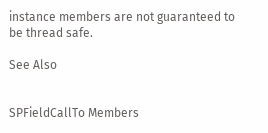instance members are not guaranteed to be thread safe.

See Also


SPFieldCallTo Members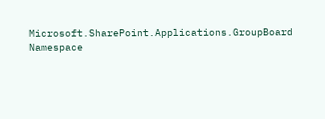Microsoft.SharePoint.Applications.GroupBoard Namespace